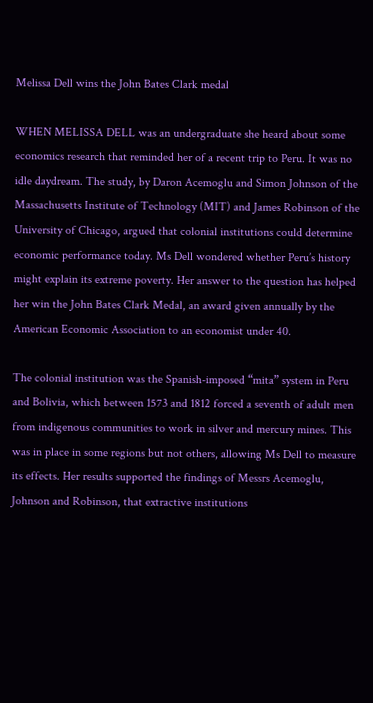Melissa Dell wins the John Bates Clark medal

WHEN MELISSA DELL was an undergraduate she heard about some economics research that reminded her of a recent trip to Peru. It was no idle daydream. The study, by Daron Acemoglu and Simon Johnson of the Massachusetts Institute of Technology (MIT) and James Robinson of the University of Chicago, argued that colonial institutions could determine economic performance today. Ms Dell wondered whether Peru’s history might explain its extreme poverty. Her answer to the question has helped her win the John Bates Clark Medal, an award given annually by the American Economic Association to an economist under 40.

The colonial institution was the Spanish-imposed “mita” system in Peru and Bolivia, which between 1573 and 1812 forced a seventh of adult men from indigenous communities to work in silver and mercury mines. This was in place in some regions but not others, allowing Ms Dell to measure its effects. Her results supported the findings of Messrs Acemoglu, Johnson and Robinson, that extractive institutions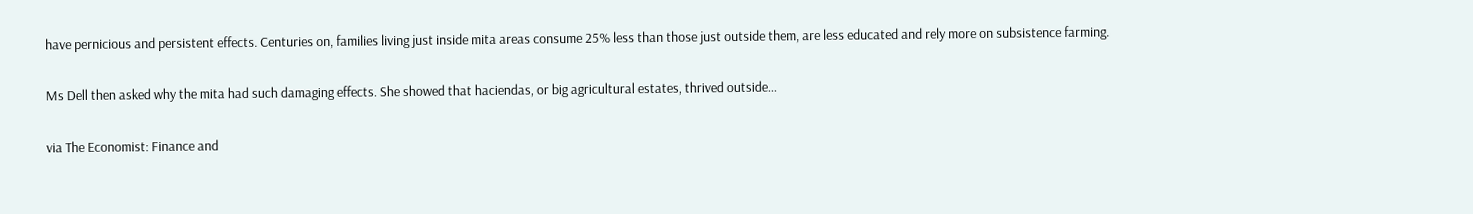have pernicious and persistent effects. Centuries on, families living just inside mita areas consume 25% less than those just outside them, are less educated and rely more on subsistence farming.

Ms Dell then asked why the mita had such damaging effects. She showed that haciendas, or big agricultural estates, thrived outside...

via The Economist: Finance and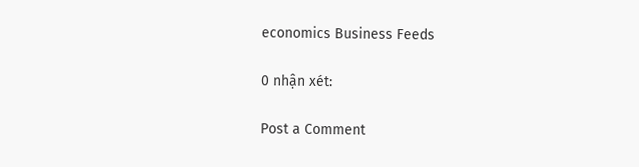economics Business Feeds

0 nhận xét:

Post a Comment